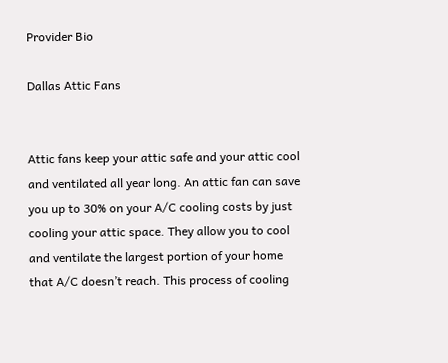Provider Bio

Dallas Attic Fans


Attic fans keep your attic safe and your attic cool and ventilated all year long. An attic fan can save you up to 30% on your A/C cooling costs by just cooling your attic space. They allow you to cool and ventilate the largest portion of your home that A/C doesn’t reach. This process of cooling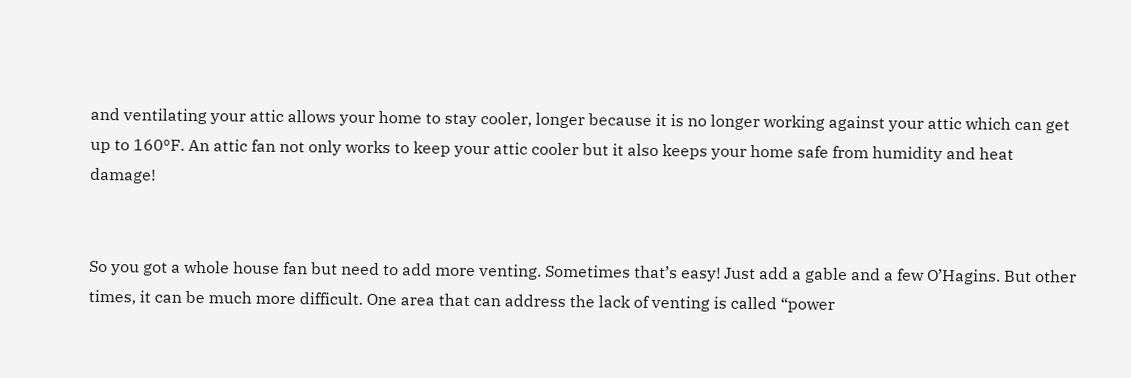and ventilating your attic allows your home to stay cooler, longer because it is no longer working against your attic which can get up to 160ºF. An attic fan not only works to keep your attic cooler but it also keeps your home safe from humidity and heat damage!


So you got a whole house fan but need to add more venting. Sometimes that’s easy! Just add a gable and a few O’Hagins. But other times, it can be much more difficult. One area that can address the lack of venting is called “power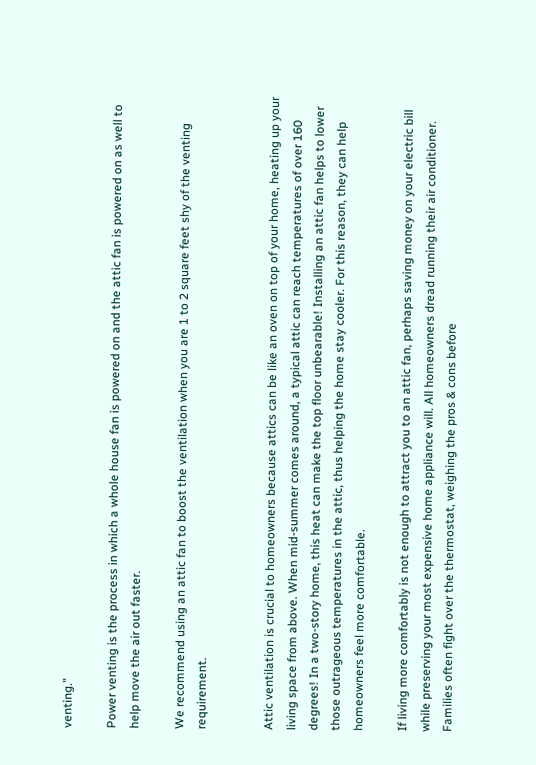venting.”

Power venting is the process in which a whole house fan is powered on and the attic fan is powered on as well to help move the air out faster.

We recommend using an attic fan to boost the ventilation when you are 1 to 2 square feet shy of the venting requirement.


Attic ventilation is crucial to homeowners because attics can be like an oven on top of your home, heating up your living space from above. When mid-summer comes around, a typical attic can reach temperatures of over 160 degrees! In a two-story home, this heat can make the top floor unbearable! Installing an attic fan helps to lower those outrageous temperatures in the attic, thus helping the home stay cooler. For this reason, they can help homeowners feel more comfortable.

If living more comfortably is not enough to attract you to an attic fan, perhaps saving money on your electric bill while preserving your most expensive home appliance will. All homeowners dread running their air conditioner. Families often fight over the thermostat, weighing the pros & cons before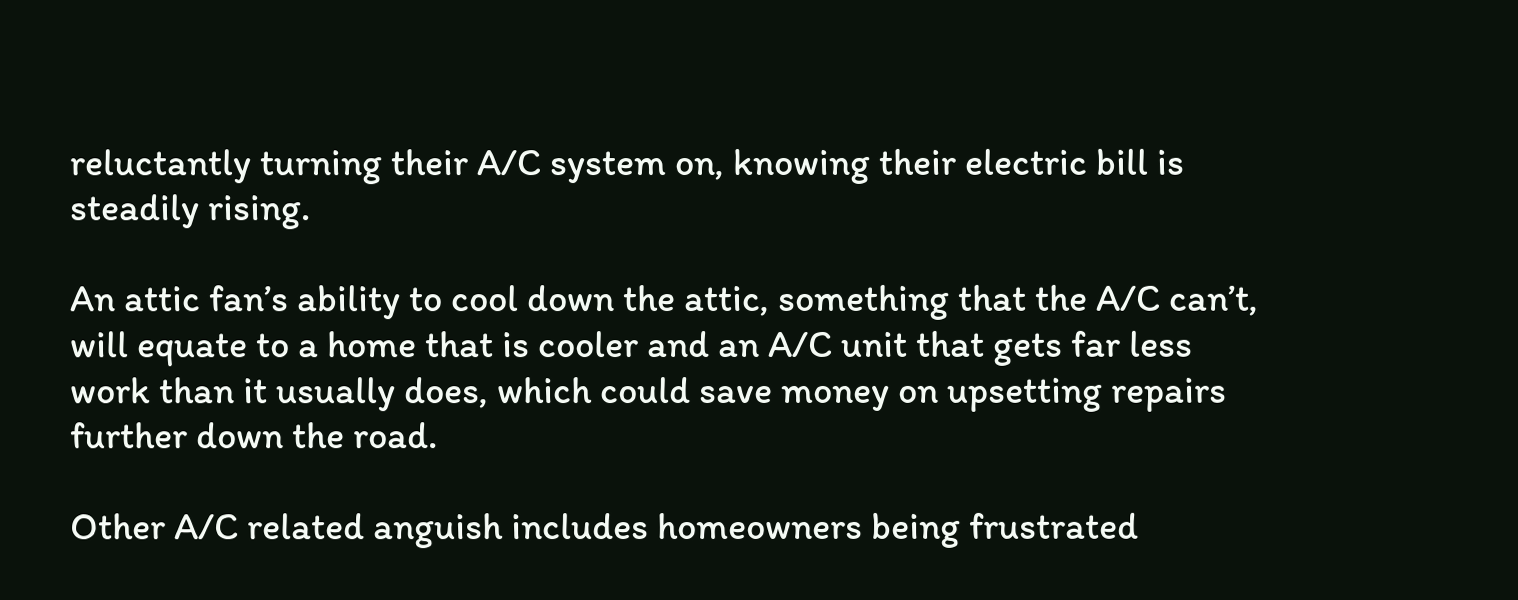reluctantly turning their A/C system on, knowing their electric bill is steadily rising.

An attic fan’s ability to cool down the attic, something that the A/C can’t, will equate to a home that is cooler and an A/C unit that gets far less work than it usually does, which could save money on upsetting repairs further down the road.

Other A/C related anguish includes homeowners being frustrated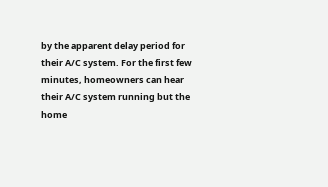by the apparent delay period for their A/C system. For the first few minutes, homeowners can hear their A/C system running but the home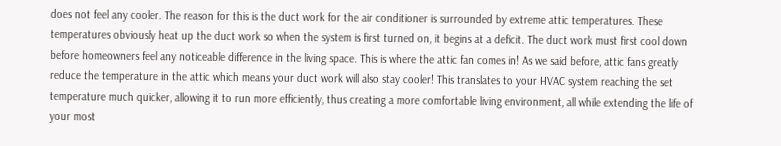does not feel any cooler. The reason for this is the duct work for the air conditioner is surrounded by extreme attic temperatures. These temperatures obviously heat up the duct work so when the system is first turned on, it begins at a deficit. The duct work must first cool down before homeowners feel any noticeable difference in the living space. This is where the attic fan comes in! As we said before, attic fans greatly reduce the temperature in the attic which means your duct work will also stay cooler! This translates to your HVAC system reaching the set temperature much quicker, allowing it to run more efficiently, thus creating a more comfortable living environment, all while extending the life of your most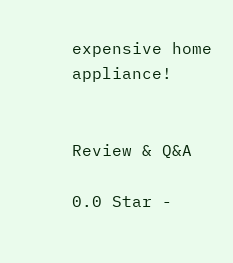expensive home appliance!


Review & Q&A

0.0 Star -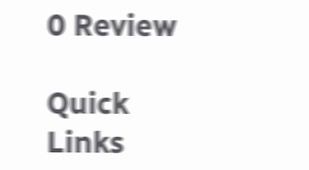0 Review

Quick Links